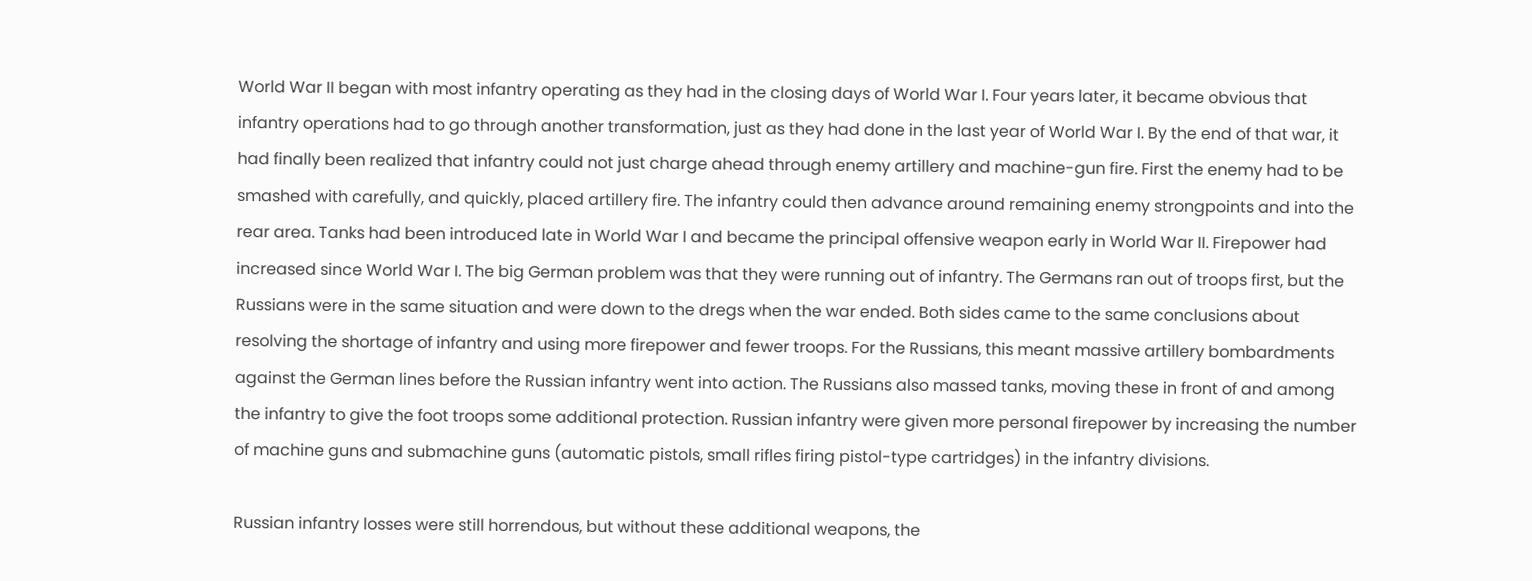World War II began with most infantry operating as they had in the closing days of World War I. Four years later, it became obvious that infantry operations had to go through another transformation, just as they had done in the last year of World War I. By the end of that war, it had finally been realized that infantry could not just charge ahead through enemy artillery and machine-gun fire. First the enemy had to be smashed with carefully, and quickly, placed artillery fire. The infantry could then advance around remaining enemy strongpoints and into the rear area. Tanks had been introduced late in World War I and became the principal offensive weapon early in World War II. Firepower had increased since World War I. The big German problem was that they were running out of infantry. The Germans ran out of troops first, but the Russians were in the same situation and were down to the dregs when the war ended. Both sides came to the same conclusions about resolving the shortage of infantry and using more firepower and fewer troops. For the Russians, this meant massive artillery bombardments against the German lines before the Russian infantry went into action. The Russians also massed tanks, moving these in front of and among the infantry to give the foot troops some additional protection. Russian infantry were given more personal firepower by increasing the number of machine guns and submachine guns (automatic pistols, small rifles firing pistol-type cartridges) in the infantry divisions.

Russian infantry losses were still horrendous, but without these additional weapons, the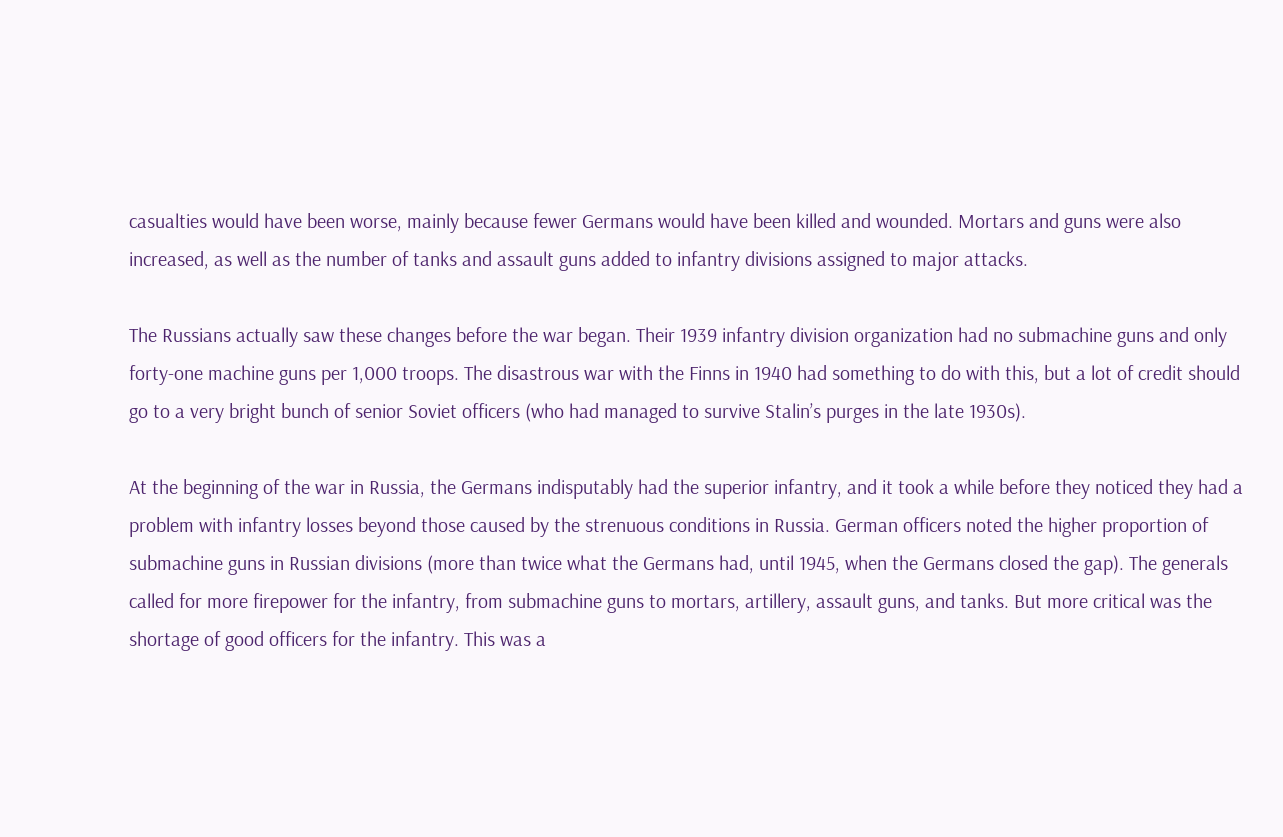casualties would have been worse, mainly because fewer Germans would have been killed and wounded. Mortars and guns were also increased, as well as the number of tanks and assault guns added to infantry divisions assigned to major attacks.

The Russians actually saw these changes before the war began. Their 1939 infantry division organization had no submachine guns and only forty-one machine guns per 1,000 troops. The disastrous war with the Finns in 1940 had something to do with this, but a lot of credit should go to a very bright bunch of senior Soviet officers (who had managed to survive Stalin’s purges in the late 1930s).

At the beginning of the war in Russia, the Germans indisputably had the superior infantry, and it took a while before they noticed they had a problem with infantry losses beyond those caused by the strenuous conditions in Russia. German officers noted the higher proportion of submachine guns in Russian divisions (more than twice what the Germans had, until 1945, when the Germans closed the gap). The generals called for more firepower for the infantry, from submachine guns to mortars, artillery, assault guns, and tanks. But more critical was the shortage of good officers for the infantry. This was a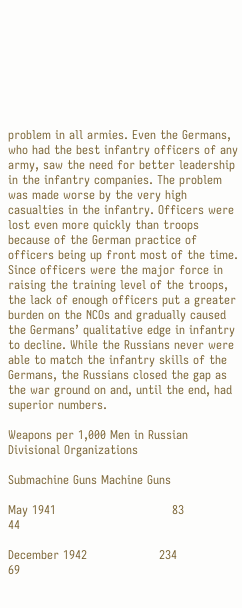problem in all armies. Even the Germans, who had the best infantry officers of any army, saw the need for better leadership in the infantry companies. The problem was made worse by the very high casualties in the infantry. Officers were lost even more quickly than troops because of the German practice of officers being up front most of the time. Since officers were the major force in raising the training level of the troops, the lack of enough officers put a greater burden on the NCOs and gradually caused the Germans’ qualitative edge in infantry to decline. While the Russians never were able to match the infantry skills of the Germans, the Russians closed the gap as the war ground on and, until the end, had superior numbers.

Weapons per 1,000 Men in Russian Divisional Organizations

Submachine Guns Machine Guns

May 1941                             83                         44

December 1942                  234                         69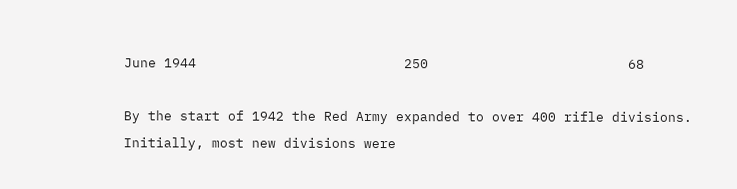June 1944                          250                         68

By the start of 1942 the Red Army expanded to over 400 rifle divisions. Initially, most new divisions were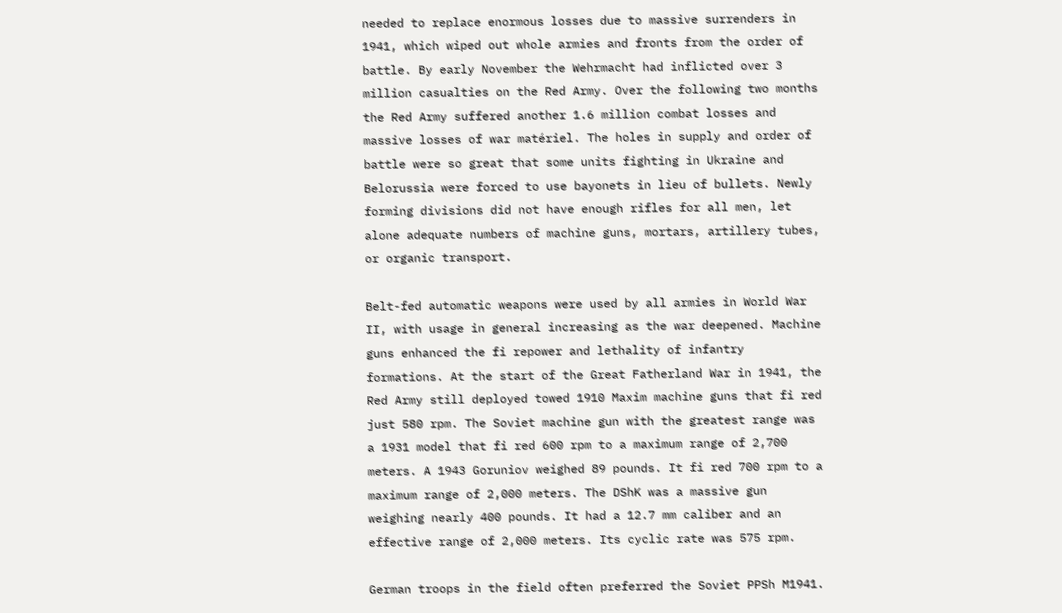needed to replace enormous losses due to massive surrenders in 1941, which wiped out whole armies and fronts from the order of battle. By early November the Wehrmacht had inflicted over 3 million casualties on the Red Army. Over the following two months the Red Army suffered another 1.6 million combat losses and massive losses of war matériel. The holes in supply and order of battle were so great that some units fighting in Ukraine and Belorussia were forced to use bayonets in lieu of bullets. Newly forming divisions did not have enough rifles for all men, let alone adequate numbers of machine guns, mortars, artillery tubes, or organic transport.

Belt-fed automatic weapons were used by all armies in World War II, with usage in general increasing as the war deepened. Machine guns enhanced the fi repower and lethality of infantry formations. At the start of the Great Fatherland War in 1941, the Red Army still deployed towed 1910 Maxim machine guns that fi red just 580 rpm. The Soviet machine gun with the greatest range was a 1931 model that fi red 600 rpm to a maximum range of 2,700 meters. A 1943 Goruniov weighed 89 pounds. It fi red 700 rpm to a maximum range of 2,000 meters. The DShK was a massive gun weighing nearly 400 pounds. It had a 12.7 mm caliber and an effective range of 2,000 meters. Its cyclic rate was 575 rpm.

German troops in the field often preferred the Soviet PPSh M1941.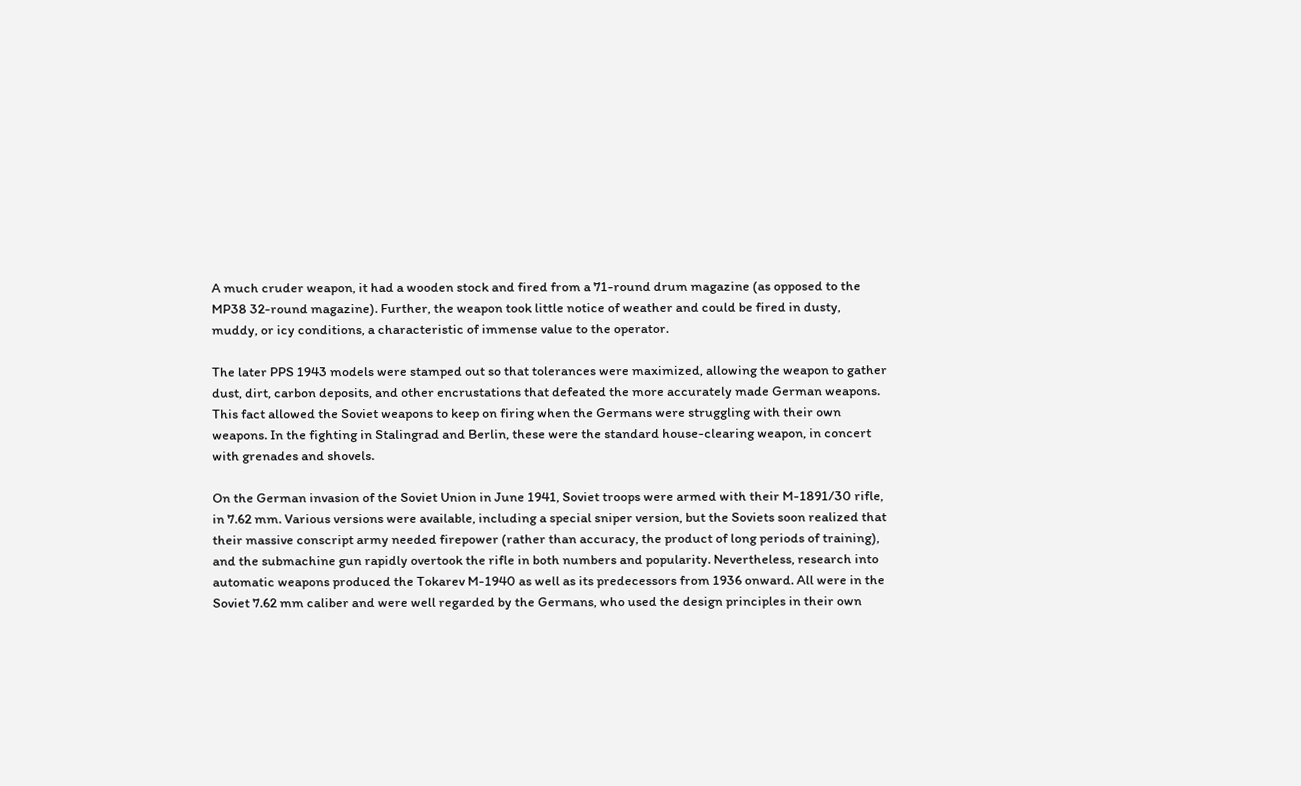A much cruder weapon, it had a wooden stock and fired from a 71-round drum magazine (as opposed to the MP38 32-round magazine). Further, the weapon took little notice of weather and could be fired in dusty, muddy, or icy conditions, a characteristic of immense value to the operator.

The later PPS 1943 models were stamped out so that tolerances were maximized, allowing the weapon to gather dust, dirt, carbon deposits, and other encrustations that defeated the more accurately made German weapons. This fact allowed the Soviet weapons to keep on firing when the Germans were struggling with their own weapons. In the fighting in Stalingrad and Berlin, these were the standard house-clearing weapon, in concert with grenades and shovels.

On the German invasion of the Soviet Union in June 1941, Soviet troops were armed with their M-1891/30 rifle, in 7.62 mm. Various versions were available, including a special sniper version, but the Soviets soon realized that their massive conscript army needed firepower (rather than accuracy, the product of long periods of training), and the submachine gun rapidly overtook the rifle in both numbers and popularity. Nevertheless, research into automatic weapons produced the Tokarev M-1940 as well as its predecessors from 1936 onward. All were in the Soviet 7.62 mm caliber and were well regarded by the Germans, who used the design principles in their own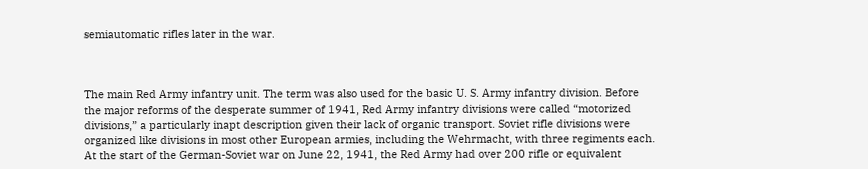semiautomatic rifles later in the war.



The main Red Army infantry unit. The term was also used for the basic U. S. Army infantry division. Before the major reforms of the desperate summer of 1941, Red Army infantry divisions were called “motorized divisions,” a particularly inapt description given their lack of organic transport. Soviet rifle divisions were organized like divisions in most other European armies, including the Wehrmacht, with three regiments each. At the start of the German-Soviet war on June 22, 1941, the Red Army had over 200 rifle or equivalent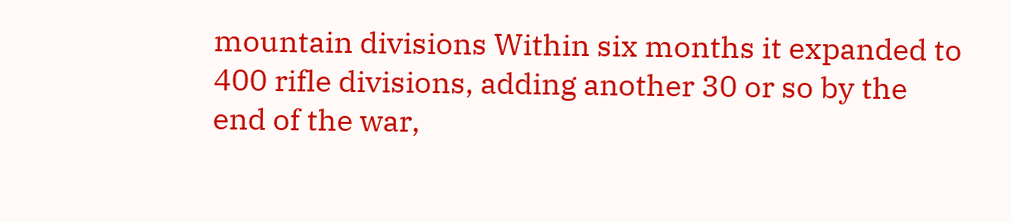mountain divisions Within six months it expanded to 400 rifle divisions, adding another 30 or so by the end of the war,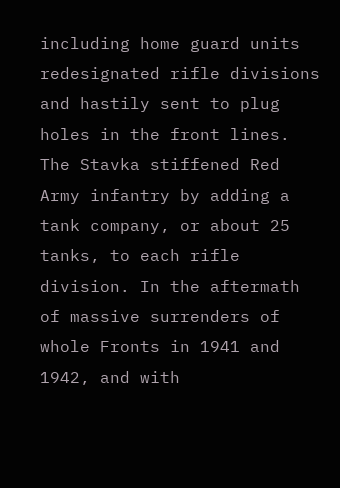including home guard units redesignated rifle divisions and hastily sent to plug holes in the front lines. The Stavka stiffened Red Army infantry by adding a tank company, or about 25 tanks, to each rifle division. In the aftermath of massive surrenders of whole Fronts in 1941 and 1942, and with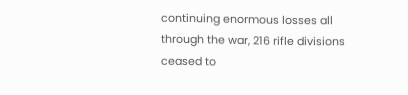continuing enormous losses all through the war, 216 rifle divisions ceased to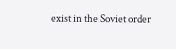exist in the Soviet order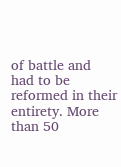of battle and had to be reformed in their entirety. More than 50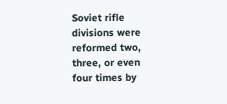Soviet rifle divisions were reformed two, three, or even four times by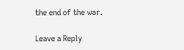the end of the war.

Leave a Reply